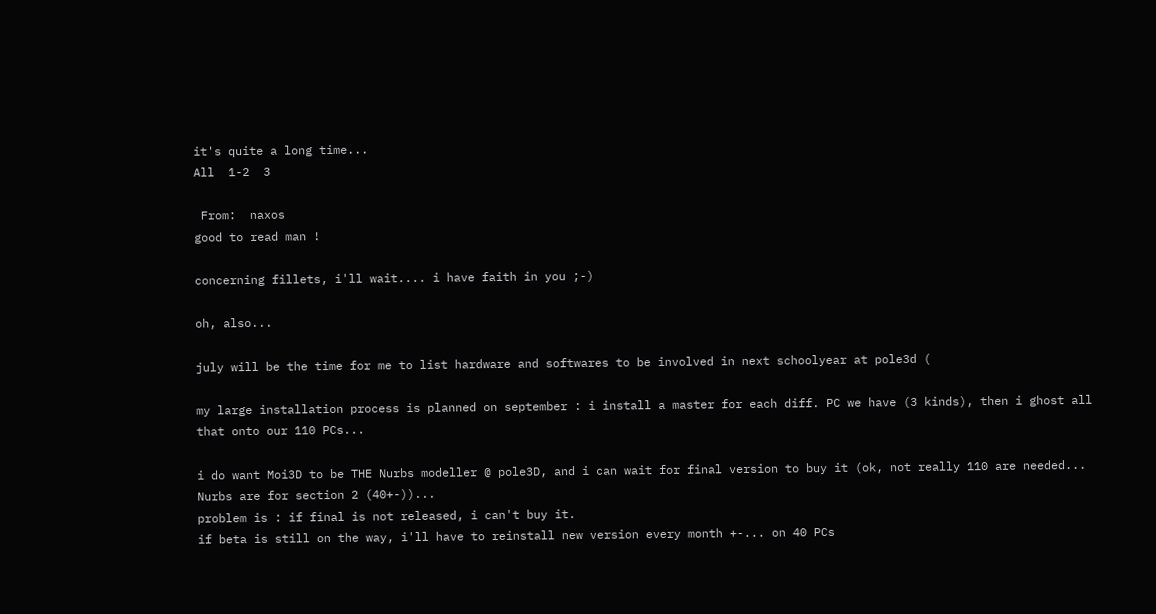it's quite a long time...
All  1-2  3

 From:  naxos
good to read man !

concerning fillets, i'll wait.... i have faith in you ;-)

oh, also...

july will be the time for me to list hardware and softwares to be involved in next schoolyear at pole3d (

my large installation process is planned on september : i install a master for each diff. PC we have (3 kinds), then i ghost all that onto our 110 PCs...

i do want Moi3D to be THE Nurbs modeller @ pole3D, and i can wait for final version to buy it (ok, not really 110 are needed... Nurbs are for section 2 (40+-))...
problem is : if final is not released, i can't buy it.
if beta is still on the way, i'll have to reinstall new version every month +-... on 40 PCs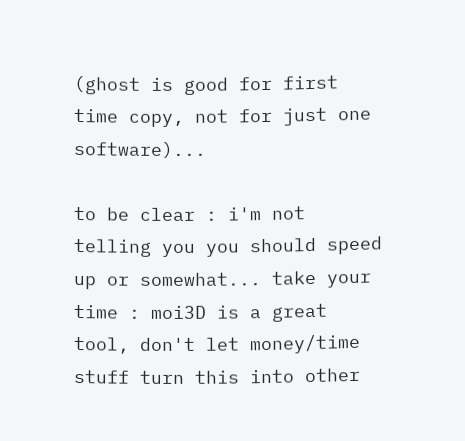(ghost is good for first time copy, not for just one software)...

to be clear : i'm not telling you you should speed up or somewhat... take your time : moi3D is a great tool, don't let money/time stuff turn this into other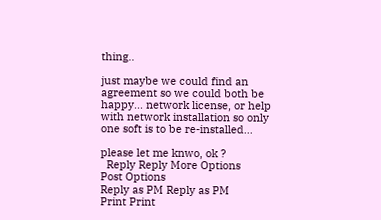thing..

just maybe we could find an agreement so we could both be happy... network license, or help with network installation so only one soft is to be re-installed...

please let me knwo, ok ?
  Reply Reply More Options
Post Options
Reply as PM Reply as PM
Print Print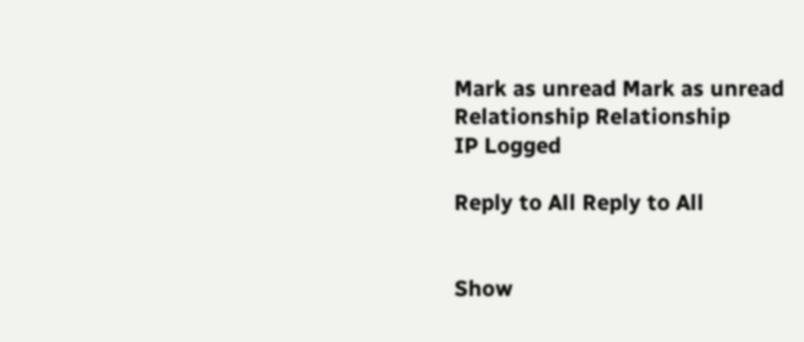Mark as unread Mark as unread
Relationship Relationship
IP Logged

Reply to All Reply to All


Show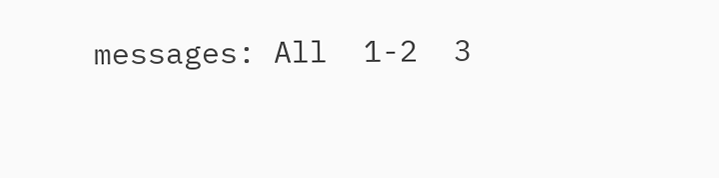messages: All  1-2  3